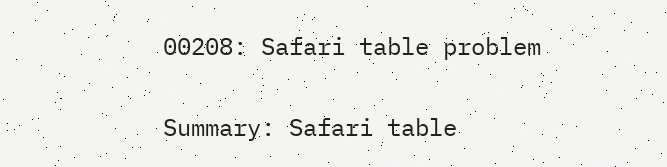00208: Safari table problem

Summary: Safari table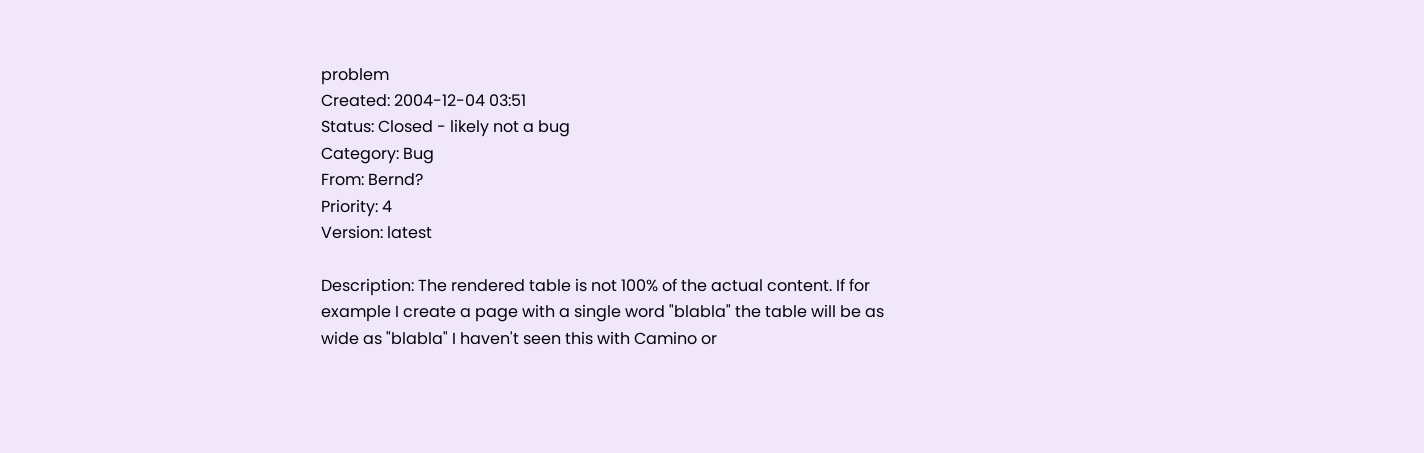problem
Created: 2004-12-04 03:51
Status: Closed - likely not a bug
Category: Bug
From: Bernd?
Priority: 4
Version: latest

Description: The rendered table is not 100% of the actual content. If for example I create a page with a single word "blabla" the table will be as wide as "blabla" I haven't seen this with Camino or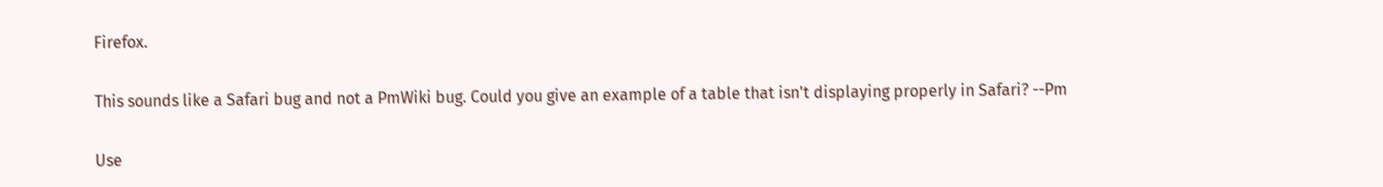Firefox.

This sounds like a Safari bug and not a PmWiki bug. Could you give an example of a table that isn't displaying properly in Safari? --Pm

Use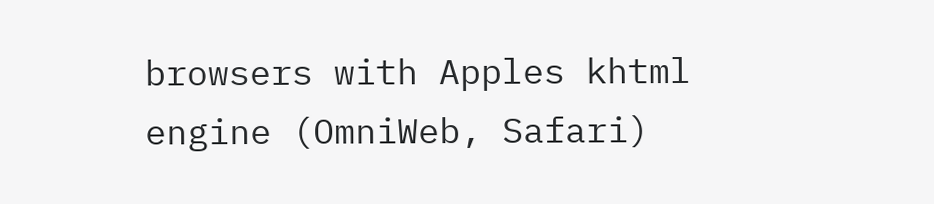browsers with Apples khtml engine (OmniWeb, Safari)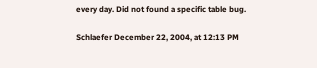every day. Did not found a specific table bug.

Schlaefer December 22, 2004, at 12:13 PM